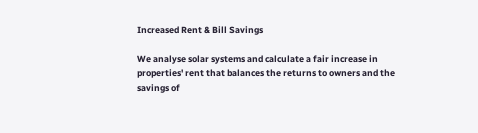Increased Rent & Bill Savings

We analyse solar systems and calculate a fair increase in properties' rent that balances the returns to owners and the savings of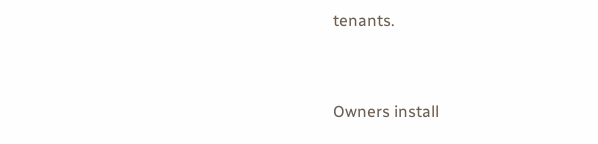tenants.


Owners install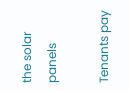the solar panels

Tenants pay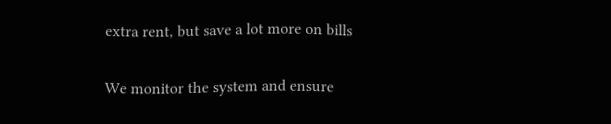extra rent, but save a lot more on bills

We monitor the system and ensure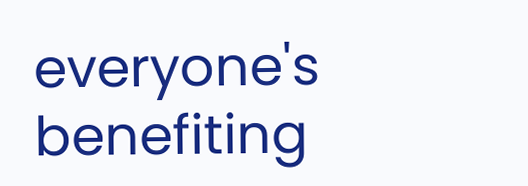everyone's benefiting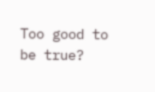Too good to be true?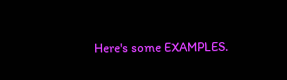Here's some EXAMPLES.